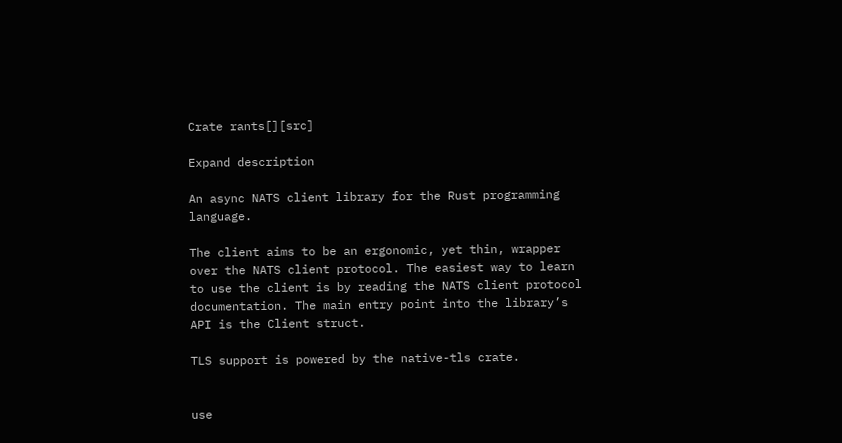Crate rants[][src]

Expand description

An async NATS client library for the Rust programming language.

The client aims to be an ergonomic, yet thin, wrapper over the NATS client protocol. The easiest way to learn to use the client is by reading the NATS client protocol documentation. The main entry point into the library’s API is the Client struct.

TLS support is powered by the native-tls crate.


use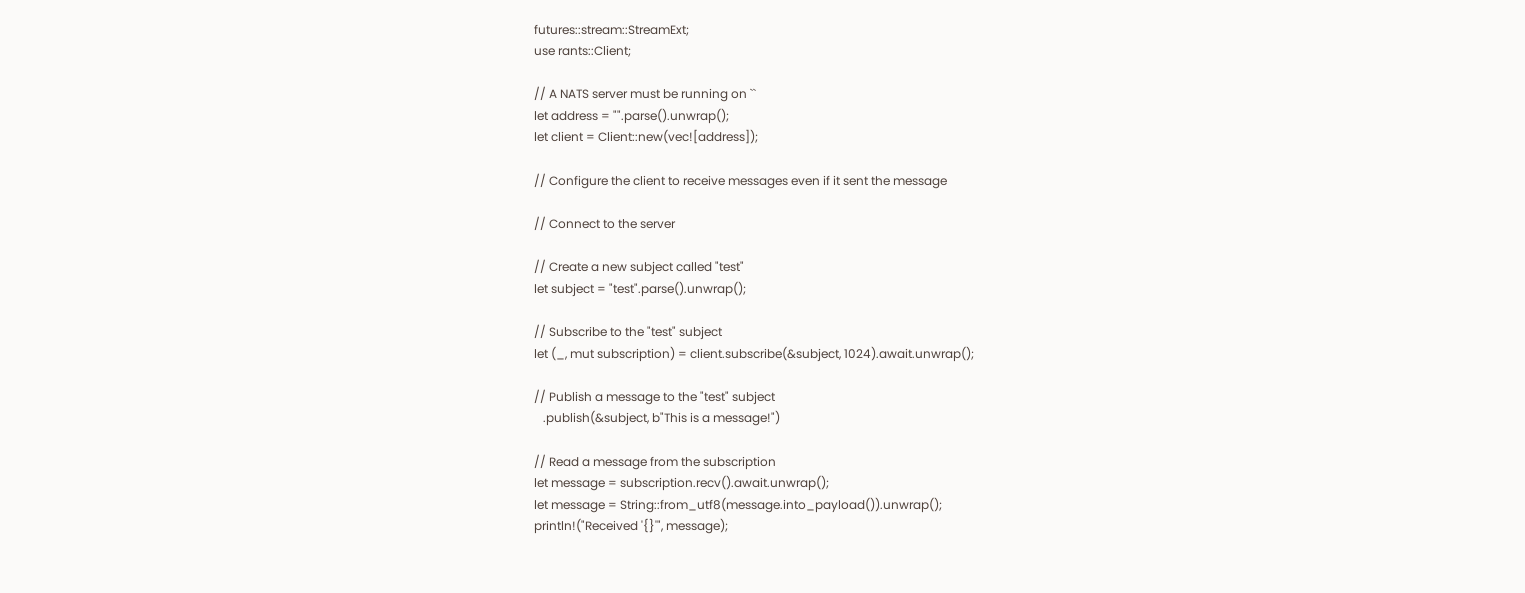futures::stream::StreamExt;
use rants::Client;

// A NATS server must be running on ``
let address = "".parse().unwrap();
let client = Client::new(vec![address]);

// Configure the client to receive messages even if it sent the message

// Connect to the server

// Create a new subject called "test"
let subject = "test".parse().unwrap();

// Subscribe to the "test" subject
let (_, mut subscription) = client.subscribe(&subject, 1024).await.unwrap();

// Publish a message to the "test" subject
   .publish(&subject, b"This is a message!")

// Read a message from the subscription
let message = subscription.recv().await.unwrap();
let message = String::from_utf8(message.into_payload()).unwrap();
println!("Received '{}'", message);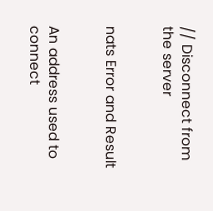// Disconnect from the server


nats Error and Result


An address used to connect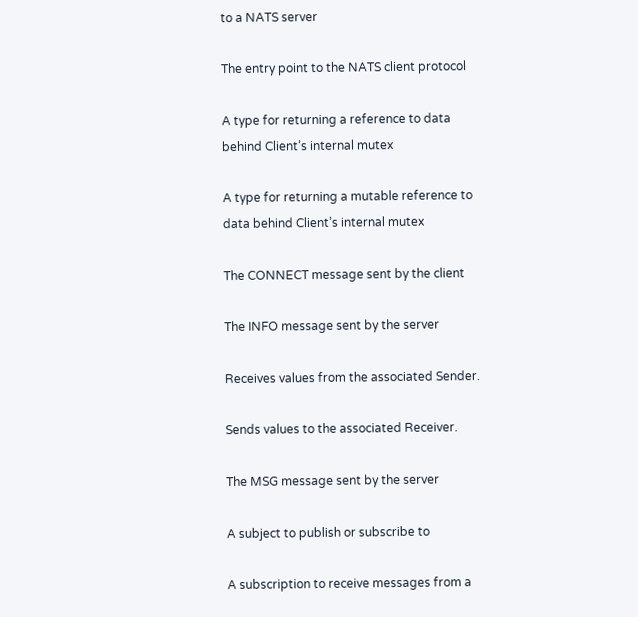to a NATS server

The entry point to the NATS client protocol

A type for returning a reference to data behind Client’s internal mutex

A type for returning a mutable reference to data behind Client’s internal mutex

The CONNECT message sent by the client

The INFO message sent by the server

Receives values from the associated Sender.

Sends values to the associated Receiver.

The MSG message sent by the server

A subject to publish or subscribe to

A subscription to receive messages from a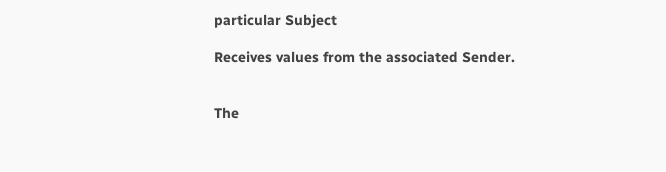particular Subject

Receives values from the associated Sender.


The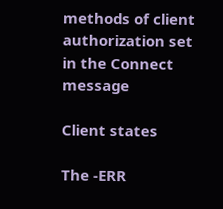methods of client authorization set in the Connect message

Client states

The -ERR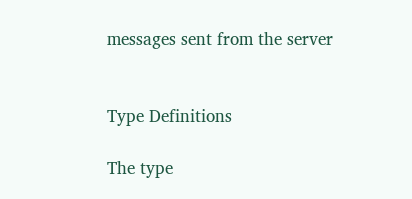messages sent from the server


Type Definitions

The type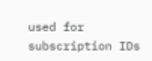used for subscription IDs